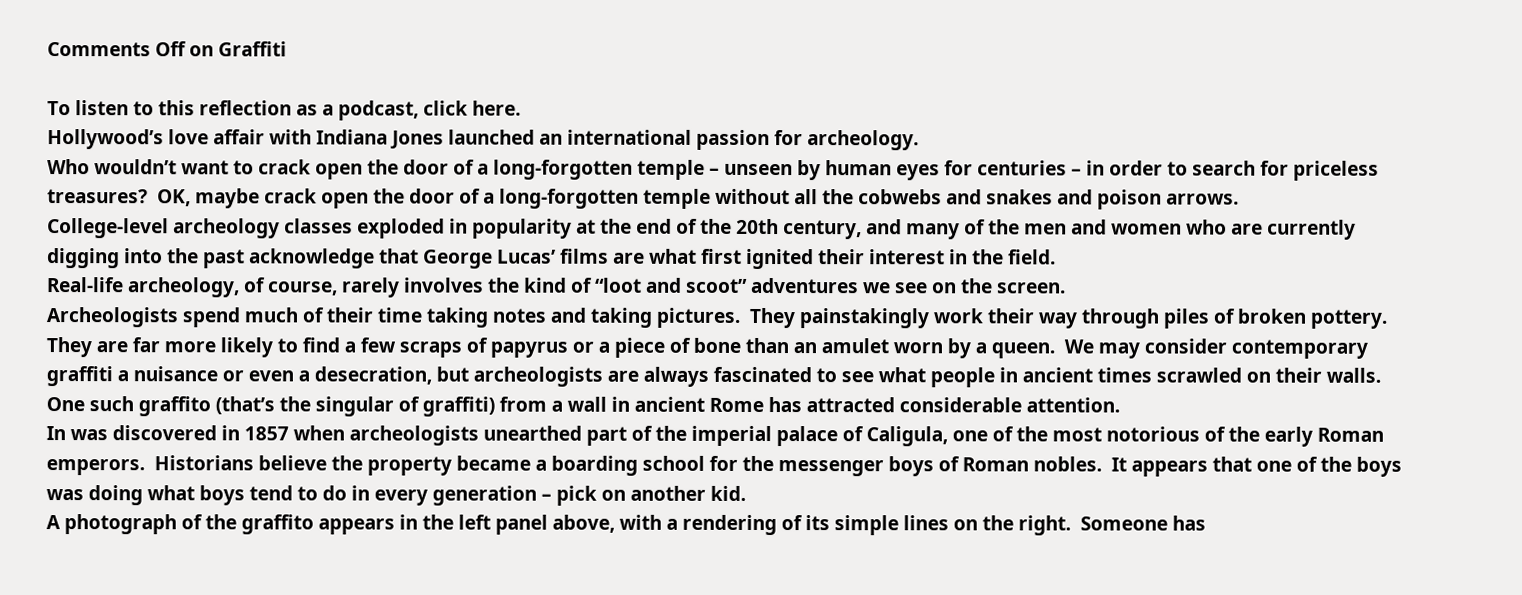Comments Off on Graffiti

To listen to this reflection as a podcast, click here.
Hollywood’s love affair with Indiana Jones launched an international passion for archeology.
Who wouldn’t want to crack open the door of a long-forgotten temple – unseen by human eyes for centuries – in order to search for priceless treasures?  OK, maybe crack open the door of a long-forgotten temple without all the cobwebs and snakes and poison arrows.
College-level archeology classes exploded in popularity at the end of the 20th century, and many of the men and women who are currently digging into the past acknowledge that George Lucas’ films are what first ignited their interest in the field.
Real-life archeology, of course, rarely involves the kind of “loot and scoot” adventures we see on the screen.
Archeologists spend much of their time taking notes and taking pictures.  They painstakingly work their way through piles of broken pottery.  They are far more likely to find a few scraps of papyrus or a piece of bone than an amulet worn by a queen.  We may consider contemporary graffiti a nuisance or even a desecration, but archeologists are always fascinated to see what people in ancient times scrawled on their walls.
One such graffito (that’s the singular of graffiti) from a wall in ancient Rome has attracted considerable attention.
In was discovered in 1857 when archeologists unearthed part of the imperial palace of Caligula, one of the most notorious of the early Roman emperors.  Historians believe the property became a boarding school for the messenger boys of Roman nobles.  It appears that one of the boys was doing what boys tend to do in every generation – pick on another kid.
A photograph of the graffito appears in the left panel above, with a rendering of its simple lines on the right.  Someone has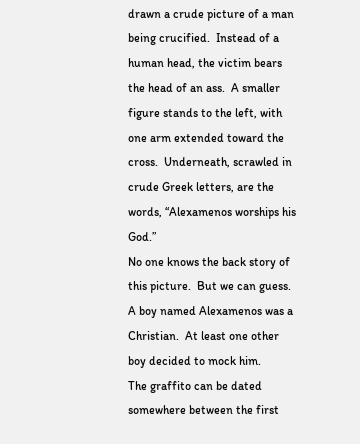drawn a crude picture of a man being crucified.  Instead of a human head, the victim bears the head of an ass.  A smaller figure stands to the left, with one arm extended toward the cross.  Underneath, scrawled in crude Greek letters, are the words, “Alexamenos worships his God.”
No one knows the back story of this picture.  But we can guess.
A boy named Alexamenos was a Christian.  At least one other boy decided to mock him.
The graffito can be dated somewhere between the first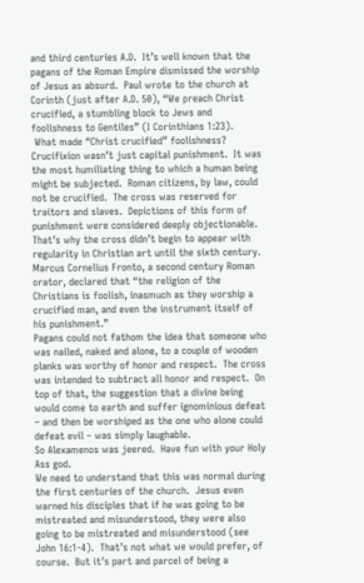and third centuries A.D.  It’s well known that the pagans of the Roman Empire dismissed the worship of Jesus as absurd.  Paul wrote to the church at Corinth (just after A.D. 50), “We preach Christ crucified, a stumbling block to Jews and foolishness to Gentiles” (I Corinthians 1:23).
 What made “Christ crucified” foolishness?
Crucifixion wasn’t just capital punishment.  It was the most humiliating thing to which a human being might be subjected.  Roman citizens, by law, could not be crucified.  The cross was reserved for traitors and slaves.  Depictions of this form of punishment were considered deeply objectionable.  That’s why the cross didn’t begin to appear with regularity in Christian art until the sixth century.
Marcus Cornelius Fronto, a second century Roman orator, declared that “the religion of the Christians is foolish, inasmuch as they worship a crucified man, and even the instrument itself of his punishment.”
Pagans could not fathom the idea that someone who was nailed, naked and alone, to a couple of wooden planks was worthy of honor and respect.  The cross was intended to subtract all honor and respect.  On top of that, the suggestion that a divine being would come to earth and suffer ignominious defeat – and then be worshiped as the one who alone could defeat evil – was simply laughable.
So Alexamenos was jeered.  Have fun with your Holy Ass god.
We need to understand that this was normal during the first centuries of the church.  Jesus even warned his disciples that if he was going to be mistreated and misunderstood, they were also going to be mistreated and misunderstood (see John 16:1-4).  That’s not what we would prefer, of course.  But it’s part and parcel of being a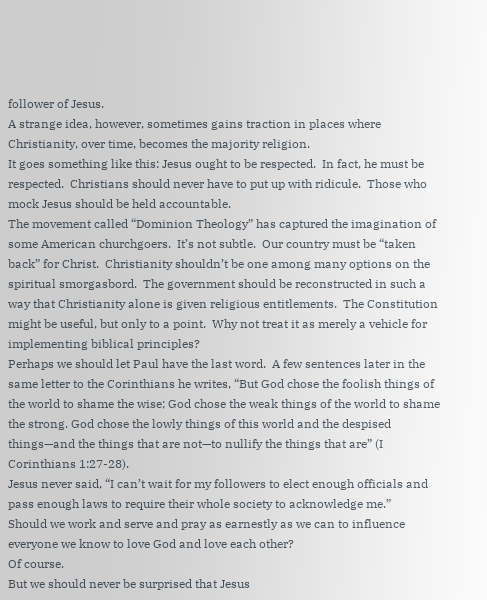follower of Jesus.
A strange idea, however, sometimes gains traction in places where Christianity, over time, becomes the majority religion.
It goes something like this: Jesus ought to be respected.  In fact, he must be respected.  Christians should never have to put up with ridicule.  Those who mock Jesus should be held accountable.
The movement called “Dominion Theology” has captured the imagination of some American churchgoers.  It’s not subtle.  Our country must be “taken back” for Christ.  Christianity shouldn’t be one among many options on the spiritual smorgasbord.  The government should be reconstructed in such a way that Christianity alone is given religious entitlements.  The Constitution might be useful, but only to a point.  Why not treat it as merely a vehicle for implementing biblical principles?
Perhaps we should let Paul have the last word.  A few sentences later in the same letter to the Corinthians he writes, “But God chose the foolish things of the world to shame the wise; God chose the weak things of the world to shame the strong. God chose the lowly things of this world and the despised things—and the things that are not—to nullify the things that are” (I Corinthians 1:27-28).
Jesus never said, “I can’t wait for my followers to elect enough officials and pass enough laws to require their whole society to acknowledge me.”
Should we work and serve and pray as earnestly as we can to influence everyone we know to love God and love each other?
Of course.
But we should never be surprised that Jesus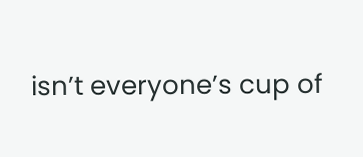isn’t everyone’s cup of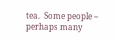tea.  Some people – perhaps many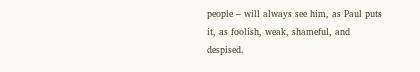people – will always see him, as Paul puts it, as foolish, weak, shameful, and despised.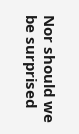Nor should we be surprised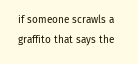if someone scrawls a graffito that says the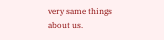very same things about us.